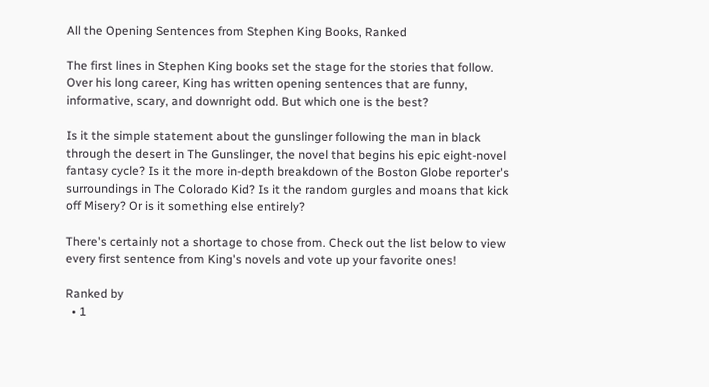All the Opening Sentences from Stephen King Books, Ranked

The first lines in Stephen King books set the stage for the stories that follow. Over his long career, King has written opening sentences that are funny, informative, scary, and downright odd. But which one is the best?

Is it the simple statement about the gunslinger following the man in black through the desert in The Gunslinger, the novel that begins his epic eight-novel fantasy cycle? Is it the more in-depth breakdown of the Boston Globe reporter's surroundings in The Colorado Kid? Is it the random gurgles and moans that kick off Misery? Or is it something else entirely?

There's certainly not a shortage to chose from. Check out the list below to view every first sentence from King's novels and vote up your favorite ones!

Ranked by
  • 1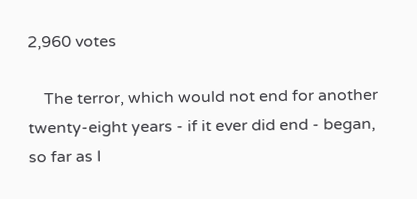2,960 votes

    The terror, which would not end for another twenty-eight years - if it ever did end - began, so far as I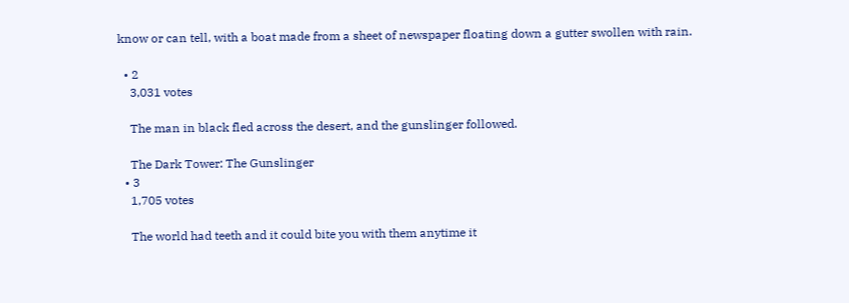know or can tell, with a boat made from a sheet of newspaper floating down a gutter swollen with rain.

  • 2
    3,031 votes

    The man in black fled across the desert, and the gunslinger followed.

    The Dark Tower: The Gunslinger
  • 3
    1,705 votes

    The world had teeth and it could bite you with them anytime it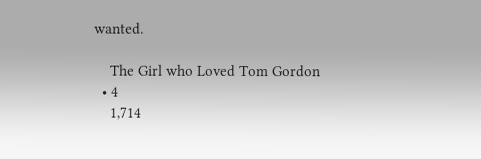wanted.

    The Girl who Loved Tom Gordon
  • 4
    1,714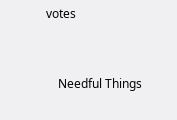votes


    Needful Things